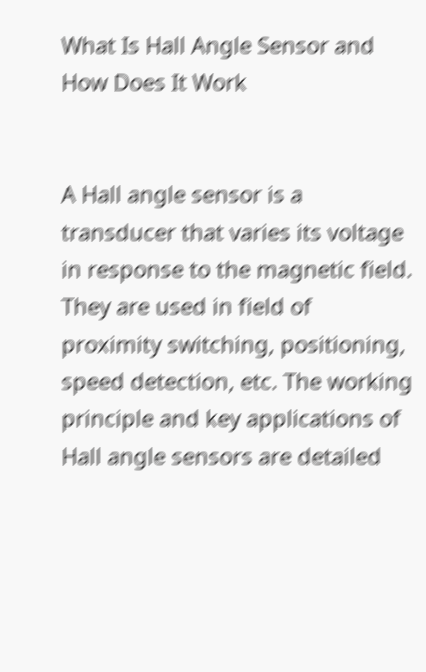What Is Hall Angle Sensor and How Does It Work


A Hall angle sensor is a transducer that varies its voltage in response to the magnetic field. They are used in field of proximity switching, positioning, speed detection, etc. The working principle and key applications of Hall angle sensors are detailed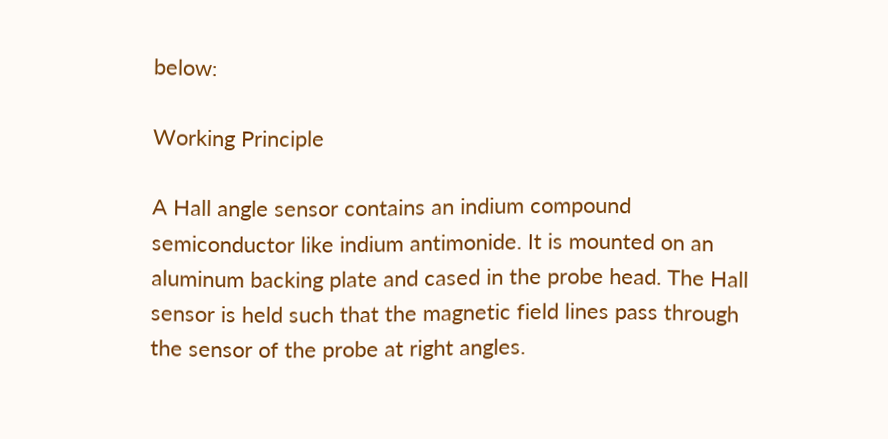below:

Working Principle

A Hall angle sensor contains an indium compound semiconductor like indium antimonide. It is mounted on an aluminum backing plate and cased in the probe head. The Hall sensor is held such that the magnetic field lines pass through the sensor of the probe at right angles.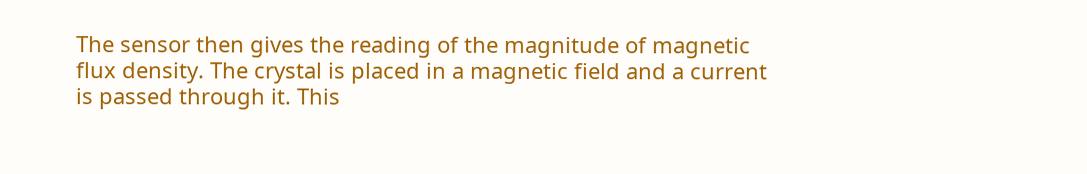The sensor then gives the reading of the magnitude of magnetic flux density. The crystal is placed in a magnetic field and a current is passed through it. This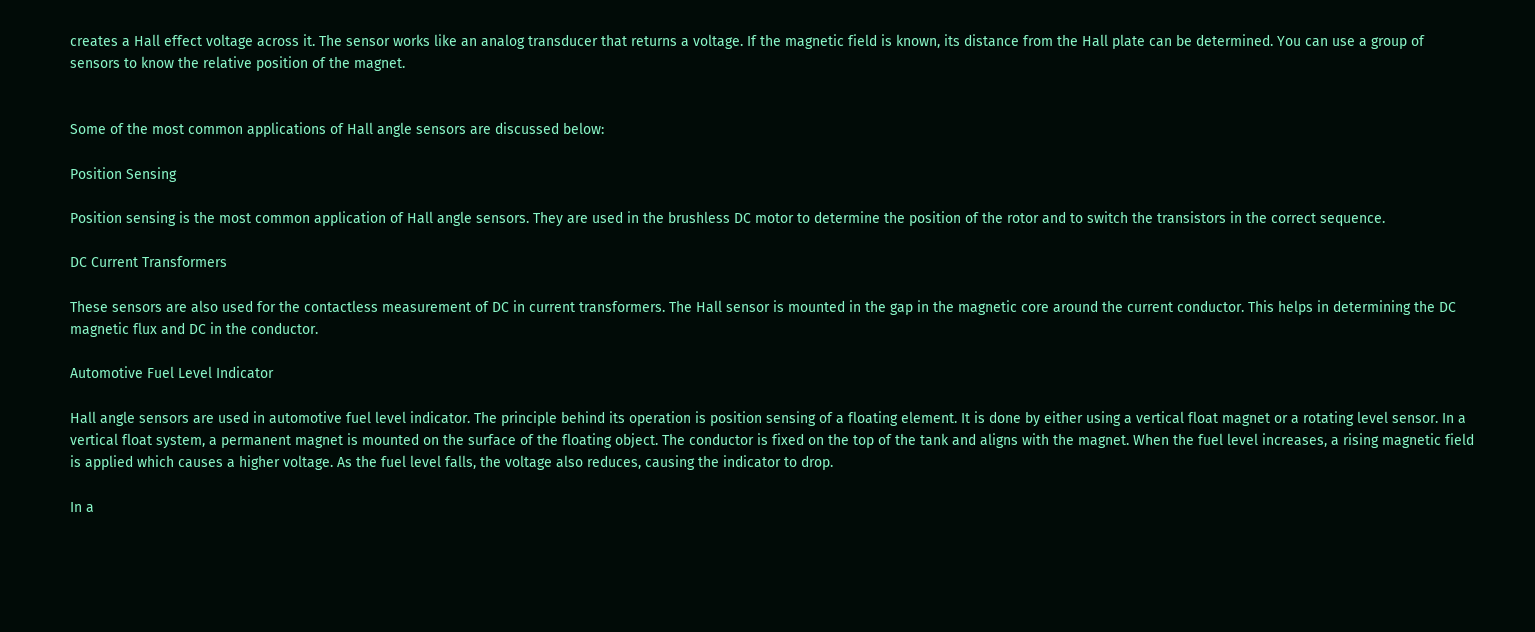creates a Hall effect voltage across it. The sensor works like an analog transducer that returns a voltage. If the magnetic field is known, its distance from the Hall plate can be determined. You can use a group of sensors to know the relative position of the magnet.


Some of the most common applications of Hall angle sensors are discussed below:

Position Sensing

Position sensing is the most common application of Hall angle sensors. They are used in the brushless DC motor to determine the position of the rotor and to switch the transistors in the correct sequence.

DC Current Transformers

These sensors are also used for the contactless measurement of DC in current transformers. The Hall sensor is mounted in the gap in the magnetic core around the current conductor. This helps in determining the DC magnetic flux and DC in the conductor.

Automotive Fuel Level Indicator

Hall angle sensors are used in automotive fuel level indicator. The principle behind its operation is position sensing of a floating element. It is done by either using a vertical float magnet or a rotating level sensor. In a vertical float system, a permanent magnet is mounted on the surface of the floating object. The conductor is fixed on the top of the tank and aligns with the magnet. When the fuel level increases, a rising magnetic field is applied which causes a higher voltage. As the fuel level falls, the voltage also reduces, causing the indicator to drop.

In a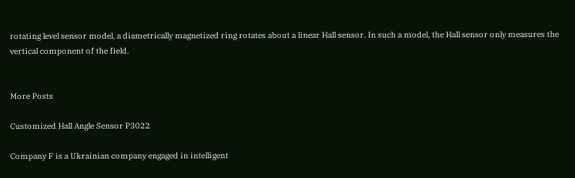rotating level sensor model, a diametrically magnetized ring rotates about a linear Hall sensor. In such a model, the Hall sensor only measures the vertical component of the field.


More Posts

Customized Hall Angle Sensor P3022

Company F is a Ukrainian company engaged in intelligent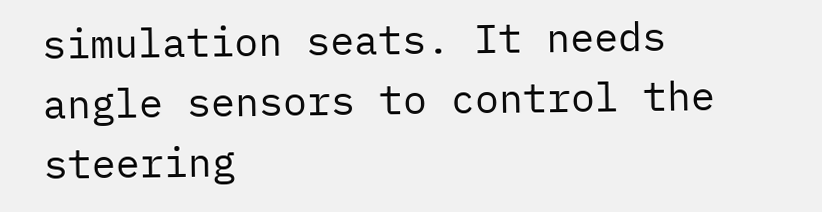simulation seats. It needs angle sensors to control the steering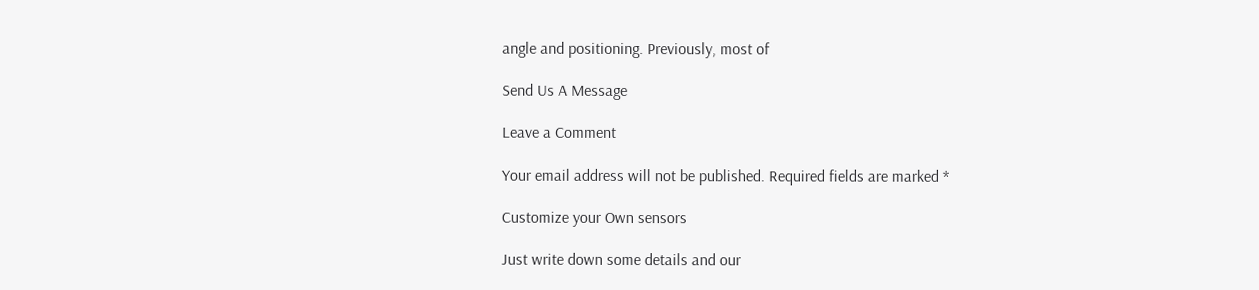angle and positioning. Previously, most of

Send Us A Message

Leave a Comment

Your email address will not be published. Required fields are marked *

Customize your Own sensors

Just write down some details and our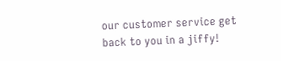our customer service get back to you in a jiffy!